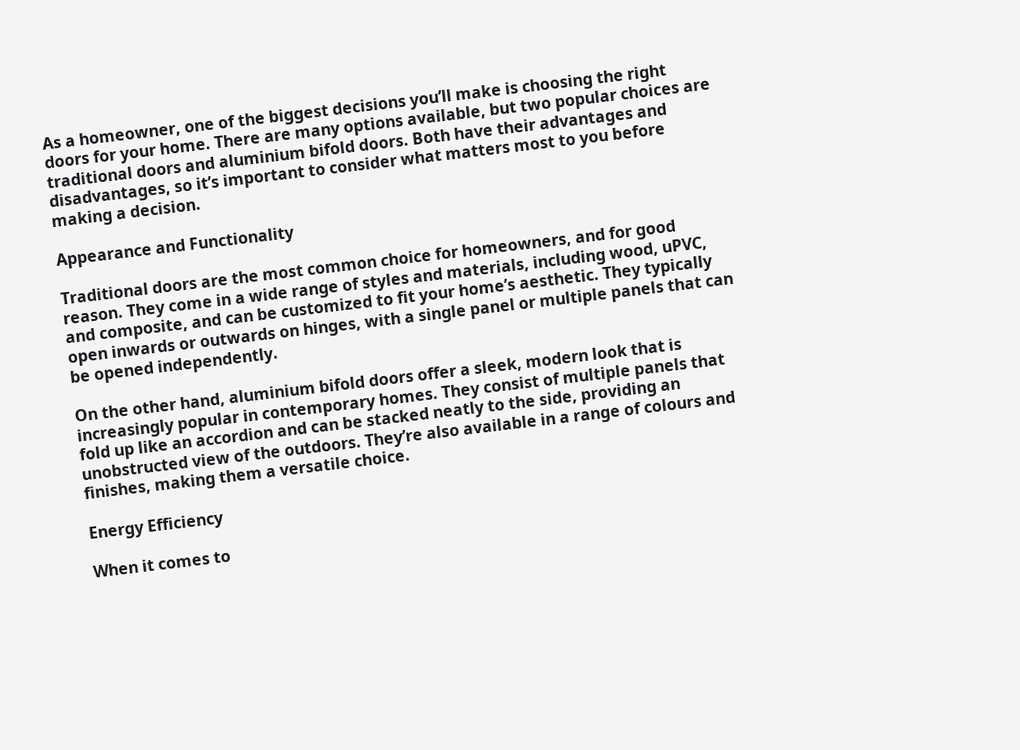As a homeowner, one of the biggest decisions you’ll make is choosing the right doors for your home. There are many options available, but two popular choices are traditional doors and aluminium bifold doors. Both have their advantages and disadvantages, so it’s important to consider what matters most to you before making a decision.

Appearance and Functionality

Traditional doors are the most common choice for homeowners, and for good reason. They come in a wide range of styles and materials, including wood, uPVC, and composite, and can be customized to fit your home’s aesthetic. They typically open inwards or outwards on hinges, with a single panel or multiple panels that can be opened independently.

On the other hand, aluminium bifold doors offer a sleek, modern look that is increasingly popular in contemporary homes. They consist of multiple panels that fold up like an accordion and can be stacked neatly to the side, providing an unobstructed view of the outdoors. They’re also available in a range of colours and finishes, making them a versatile choice.

Energy Efficiency

When it comes to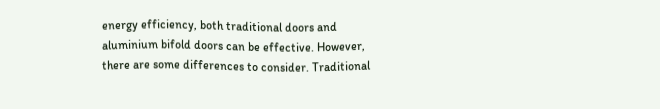energy efficiency, both traditional doors and aluminium bifold doors can be effective. However, there are some differences to consider. Traditional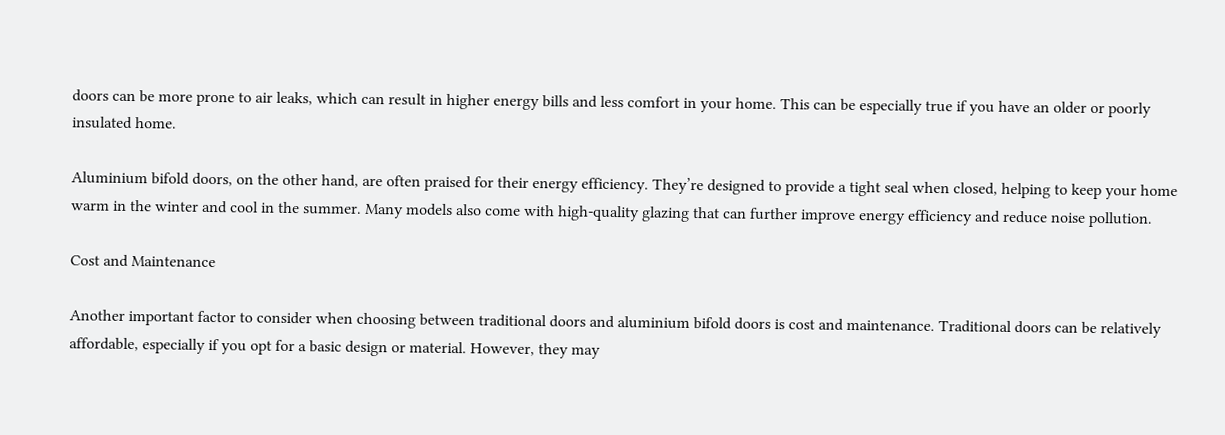doors can be more prone to air leaks, which can result in higher energy bills and less comfort in your home. This can be especially true if you have an older or poorly insulated home.

Aluminium bifold doors, on the other hand, are often praised for their energy efficiency. They’re designed to provide a tight seal when closed, helping to keep your home warm in the winter and cool in the summer. Many models also come with high-quality glazing that can further improve energy efficiency and reduce noise pollution.

Cost and Maintenance

Another important factor to consider when choosing between traditional doors and aluminium bifold doors is cost and maintenance. Traditional doors can be relatively affordable, especially if you opt for a basic design or material. However, they may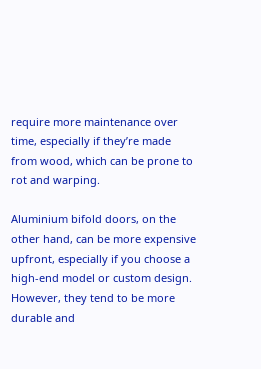require more maintenance over time, especially if they’re made from wood, which can be prone to rot and warping.

Aluminium bifold doors, on the other hand, can be more expensive upfront, especially if you choose a high-end model or custom design. However, they tend to be more durable and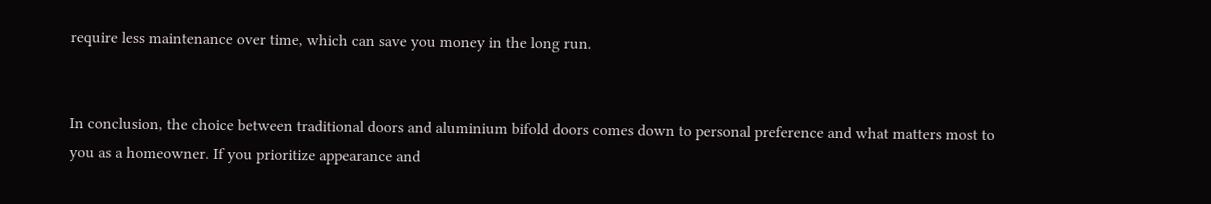require less maintenance over time, which can save you money in the long run.


In conclusion, the choice between traditional doors and aluminium bifold doors comes down to personal preference and what matters most to you as a homeowner. If you prioritize appearance and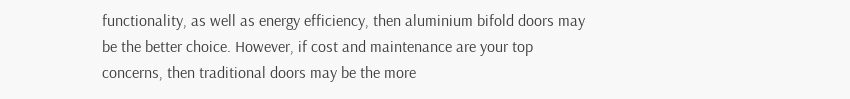functionality, as well as energy efficiency, then aluminium bifold doors may be the better choice. However, if cost and maintenance are your top concerns, then traditional doors may be the more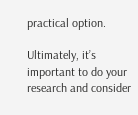practical option.

Ultimately, it’s important to do your research and consider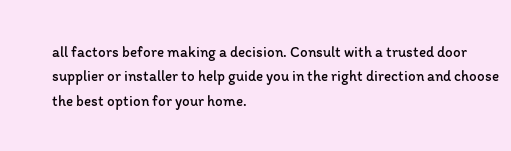all factors before making a decision. Consult with a trusted door supplier or installer to help guide you in the right direction and choose the best option for your home.